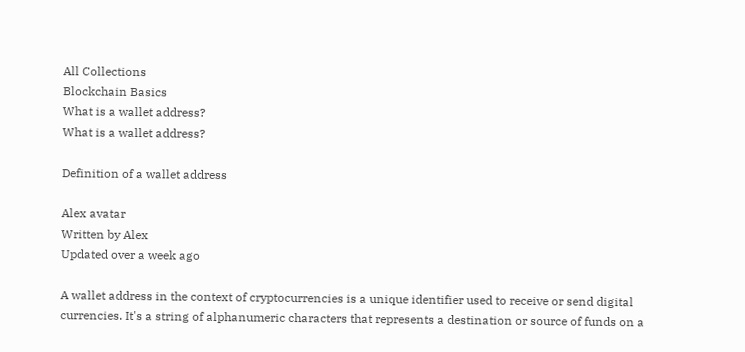All Collections
Blockchain Basics
What is a wallet address?
What is a wallet address?

Definition of a wallet address

Alex avatar
Written by Alex
Updated over a week ago

A wallet address in the context of cryptocurrencies is a unique identifier used to receive or send digital currencies. It's a string of alphanumeric characters that represents a destination or source of funds on a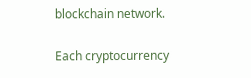blockchain network.

Each cryptocurrency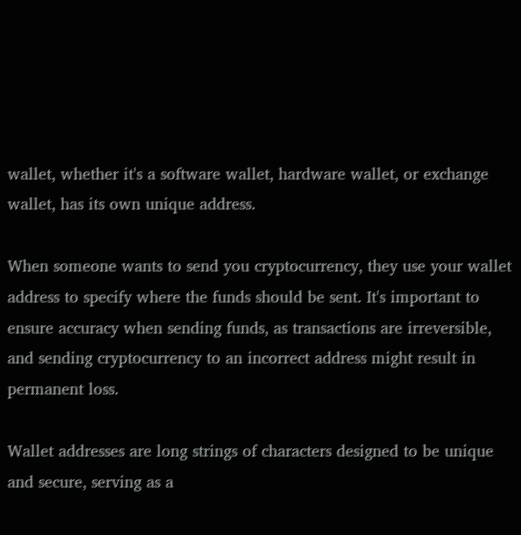wallet, whether it's a software wallet, hardware wallet, or exchange wallet, has its own unique address.

When someone wants to send you cryptocurrency, they use your wallet address to specify where the funds should be sent. It's important to ensure accuracy when sending funds, as transactions are irreversible, and sending cryptocurrency to an incorrect address might result in permanent loss.

Wallet addresses are long strings of characters designed to be unique and secure, serving as a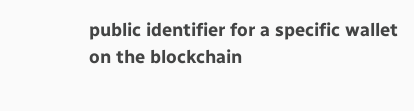public identifier for a specific wallet on the blockchain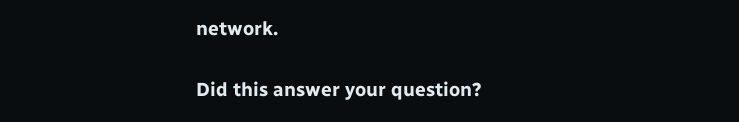network.

Did this answer your question?